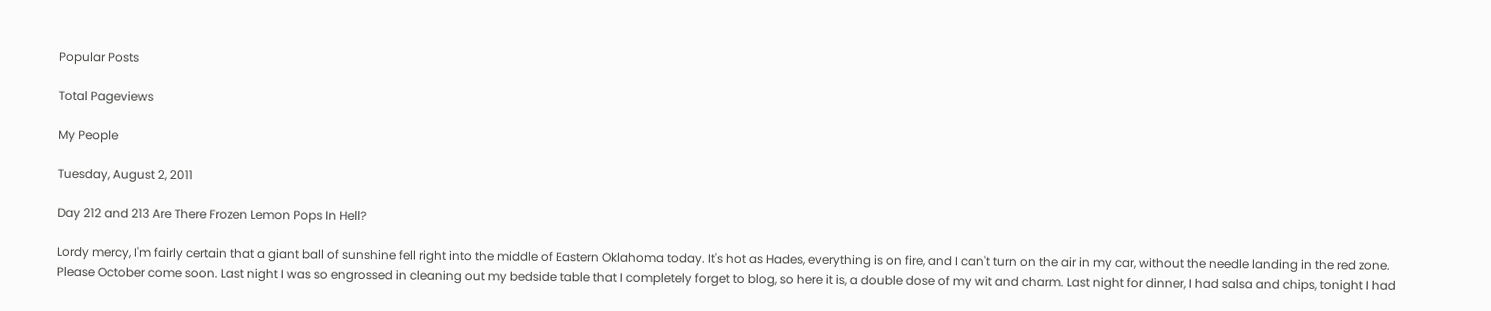Popular Posts

Total Pageviews

My People

Tuesday, August 2, 2011

Day 212 and 213 Are There Frozen Lemon Pops In Hell?

Lordy mercy, I'm fairly certain that a giant ball of sunshine fell right into the middle of Eastern Oklahoma today. It's hot as Hades, everything is on fire, and I can't turn on the air in my car, without the needle landing in the red zone. Please October come soon. Last night I was so engrossed in cleaning out my bedside table that I completely forget to blog, so here it is, a double dose of my wit and charm. Last night for dinner, I had salsa and chips, tonight I had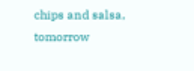chips and salsa, tomorrow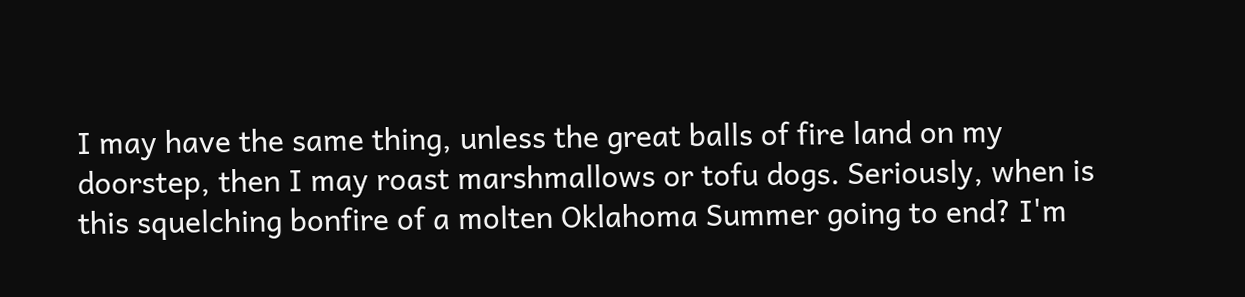I may have the same thing, unless the great balls of fire land on my doorstep, then I may roast marshmallows or tofu dogs. Seriously, when is this squelching bonfire of a molten Oklahoma Summer going to end? I'm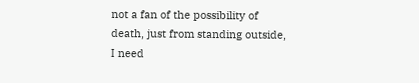not a fan of the possibility of death, just from standing outside, I need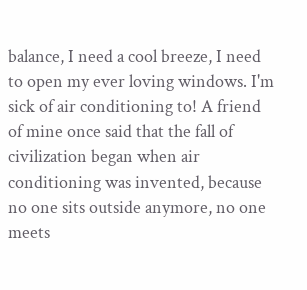balance, I need a cool breeze, I need to open my ever loving windows. I'm sick of air conditioning to! A friend of mine once said that the fall of civilization began when air conditioning was invented, because no one sits outside anymore, no one meets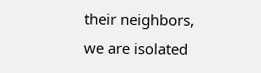their neighbors, we are isolated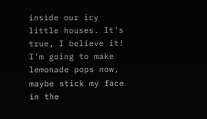inside our icy little houses. It's true, I believe it! I'm going to make lemonade pops now, maybe stick my face in the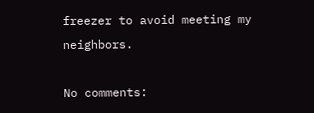freezer to avoid meeting my neighbors.

No comments: